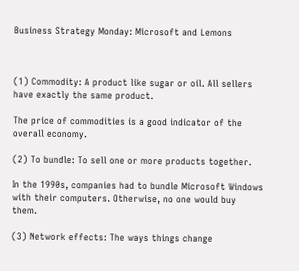Business Strategy Monday: Microsoft and Lemons



(1) Commodity: A product like sugar or oil. All sellers have exactly the same product.

The price of commodities is a good indicator of the overall economy.

(2) To bundle: To sell one or more products together.

In the 1990s, companies had to bundle Microsoft Windows with their computers. Otherwise, no one would buy them.

(3) Network effects: The ways things change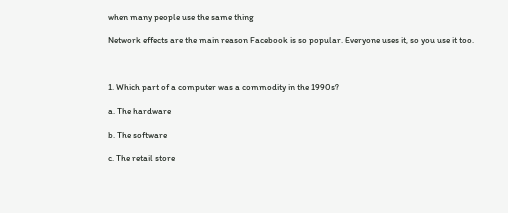when many people use the same thing

Network effects are the main reason Facebook is so popular. Everyone uses it, so you use it too.



1. Which part of a computer was a commodity in the 1990s?

a. The hardware

b. The software

c. The retail store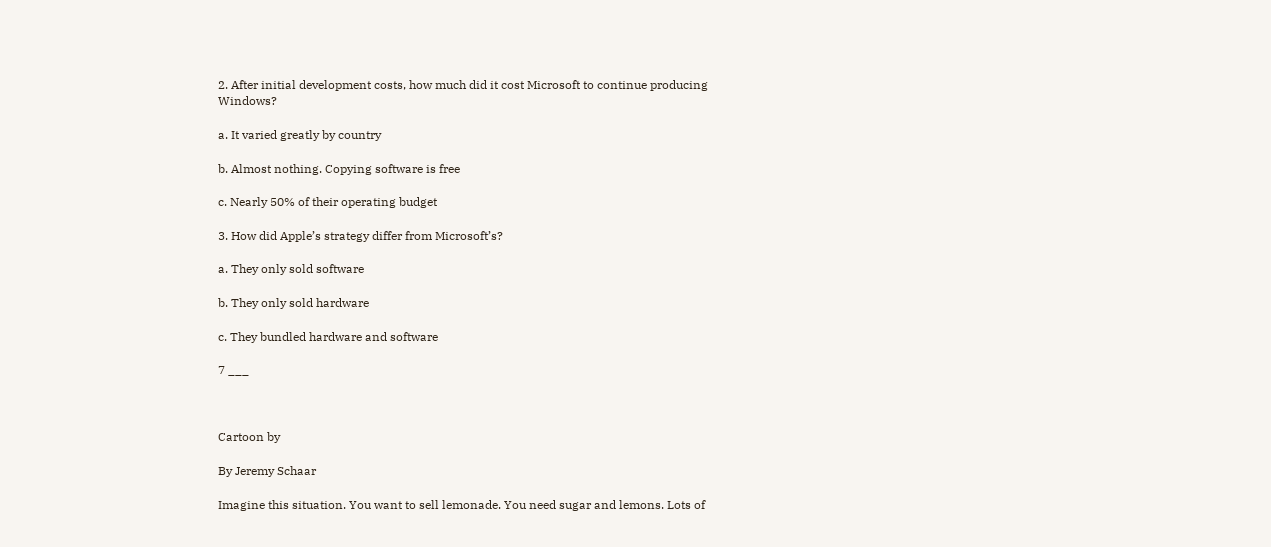2. After initial development costs, how much did it cost Microsoft to continue producing Windows?

a. It varied greatly by country

b. Almost nothing. Copying software is free

c. Nearly 50% of their operating budget

3. How did Apple’s strategy differ from Microsoft’s?

a. They only sold software

b. They only sold hardware

c. They bundled hardware and software

7 ___



Cartoon by

By Jeremy Schaar

Imagine this situation. You want to sell lemonade. You need sugar and lemons. Lots of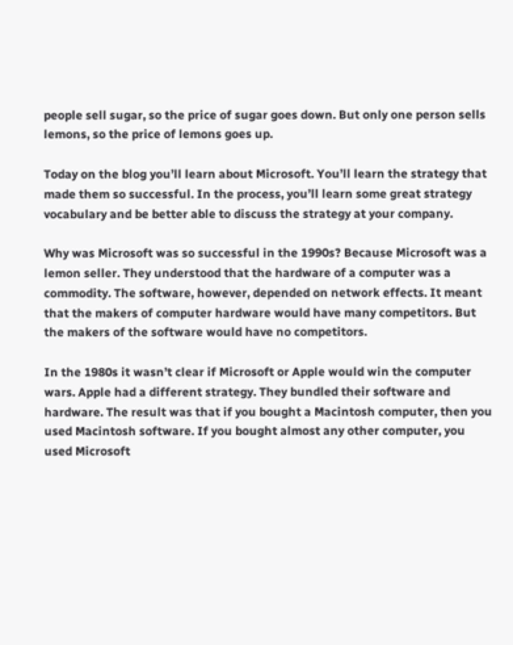people sell sugar, so the price of sugar goes down. But only one person sells lemons, so the price of lemons goes up.

Today on the blog you’ll learn about Microsoft. You’ll learn the strategy that made them so successful. In the process, you’ll learn some great strategy vocabulary and be better able to discuss the strategy at your company.

Why was Microsoft was so successful in the 1990s? Because Microsoft was a lemon seller. They understood that the hardware of a computer was a commodity. The software, however, depended on network effects. It meant that the makers of computer hardware would have many competitors. But the makers of the software would have no competitors.

In the 1980s it wasn’t clear if Microsoft or Apple would win the computer wars. Apple had a different strategy. They bundled their software and hardware. The result was that if you bought a Macintosh computer, then you used Macintosh software. If you bought almost any other computer, you used Microsoft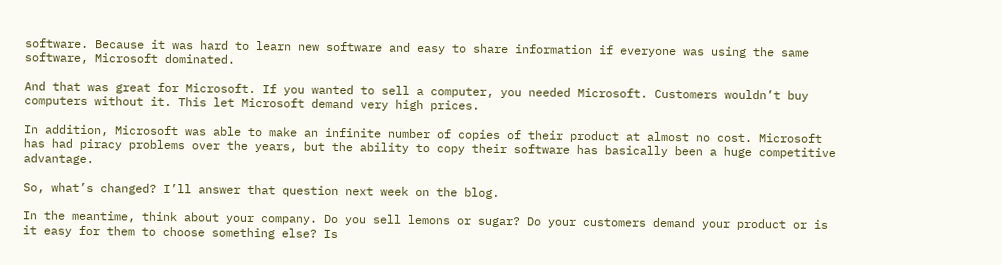software. Because it was hard to learn new software and easy to share information if everyone was using the same software, Microsoft dominated.

And that was great for Microsoft. If you wanted to sell a computer, you needed Microsoft. Customers wouldn’t buy computers without it. This let Microsoft demand very high prices.

In addition, Microsoft was able to make an infinite number of copies of their product at almost no cost. Microsoft has had piracy problems over the years, but the ability to copy their software has basically been a huge competitive advantage.

So, what’s changed? I’ll answer that question next week on the blog.

In the meantime, think about your company. Do you sell lemons or sugar? Do your customers demand your product or is it easy for them to choose something else? Is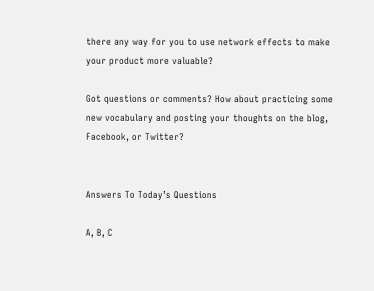there any way for you to use network effects to make your product more valuable?

Got questions or comments? How about practicing some new vocabulary and posting your thoughts on the blog, Facebook, or Twitter?


Answers To Today’s Questions

A, B, C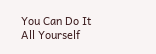You Can Do It All Yourself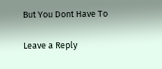But You Dont Have To

Leave a Reply